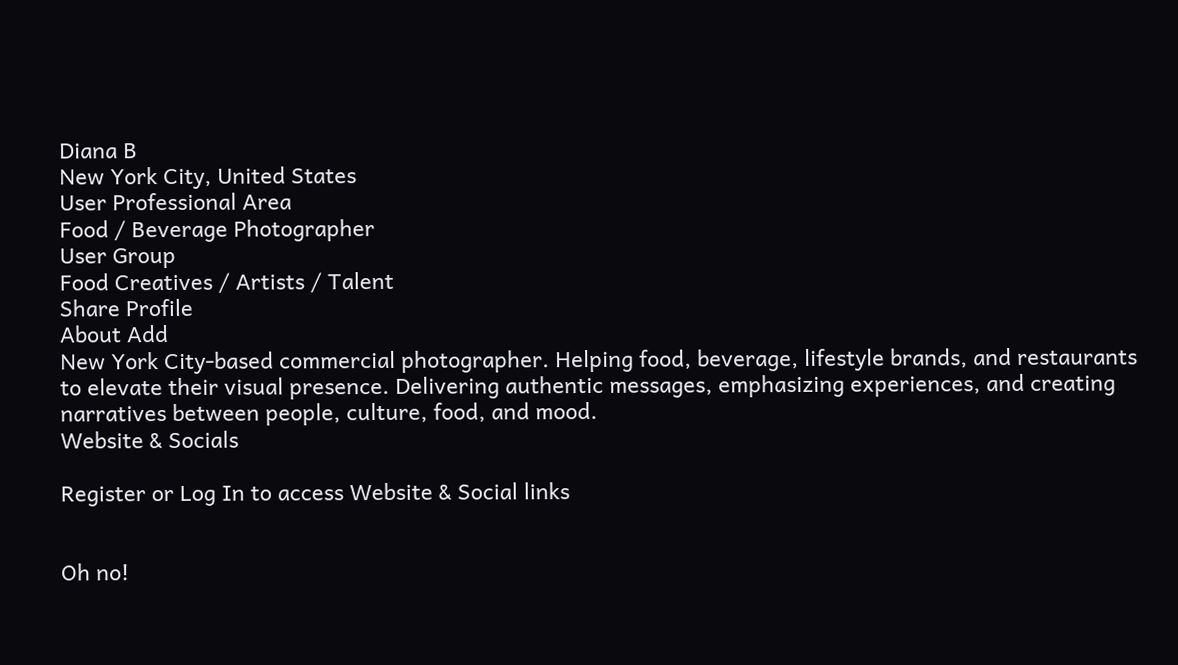Diana B
New York City, United States
User Professional Area
Food / Beverage Photographer
User Group
Food Creatives / Artists / Talent
Share Profile
About Add
New York City-based commercial photographer. Helping food, beverage, lifestyle brands, and restaurants to elevate their visual presence. Delivering authentic messages, emphasizing experiences, and creating narratives between people, culture, food, and mood.
Website & Socials

Register or Log In to access Website & Social links


Oh no!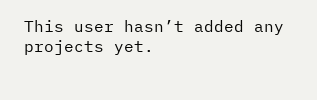This user hasn’t added any projects yet.